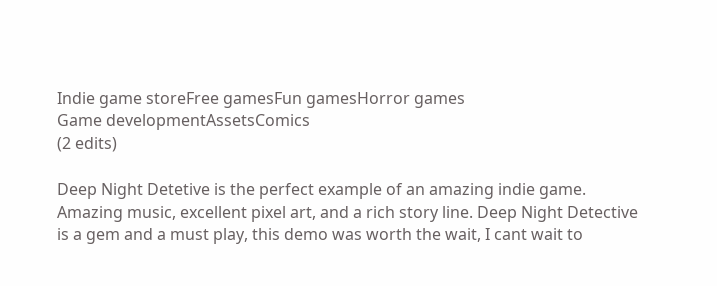Indie game storeFree gamesFun gamesHorror games
Game developmentAssetsComics
(2 edits)

Deep Night Detetive is the perfect example of an amazing indie game. Amazing music, excellent pixel art, and a rich story line. Deep Night Detective is a gem and a must play, this demo was worth the wait, I cant wait to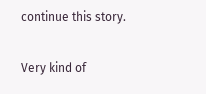continue this story.

Very kind of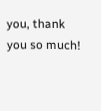you, thank you so much!